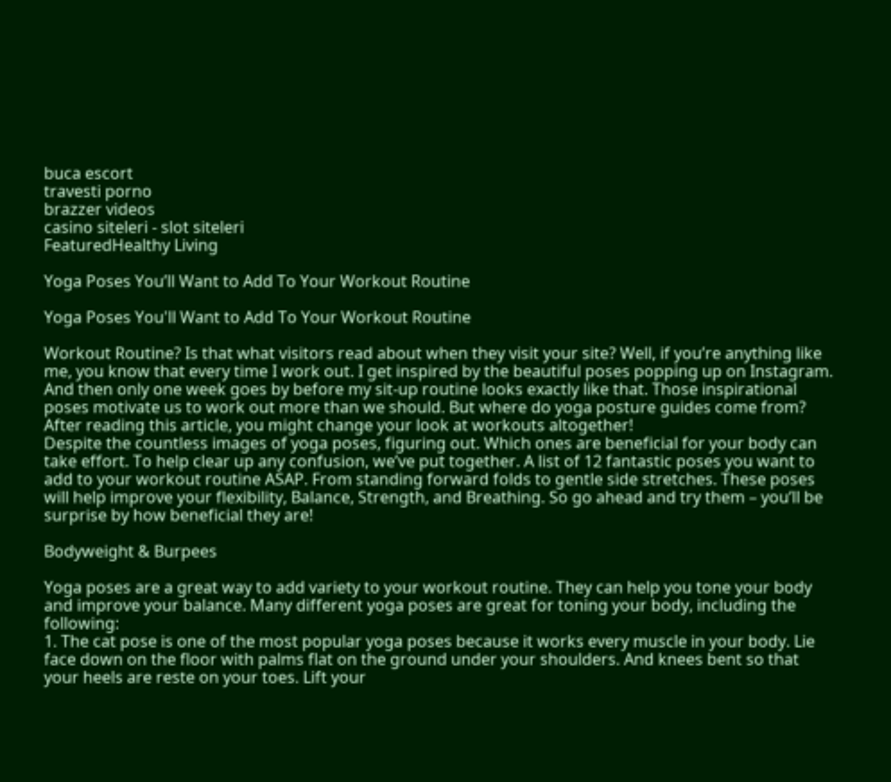buca escort
travesti porno
brazzer videos
casino siteleri - slot siteleri
FeaturedHealthy Living

Yoga Poses You’ll Want to Add To Your Workout Routine

Yoga Poses You'll Want to Add To Your Workout Routine

Workout Routine? Is that what visitors read about when they visit your site? Well, if you’re anything like me, you know that every time I work out. I get inspired by the beautiful poses popping up on Instagram. And then only one week goes by before my sit-up routine looks exactly like that. Those inspirational poses motivate us to work out more than we should. But where do yoga posture guides come from? After reading this article, you might change your look at workouts altogether!
Despite the countless images of yoga poses, figuring out. Which ones are beneficial for your body can take effort. To help clear up any confusion, we’ve put together. A list of 12 fantastic poses you want to add to your workout routine ASAP. From standing forward folds to gentle side stretches. These poses will help improve your flexibility, Balance, Strength, and Breathing. So go ahead and try them – you’ll be surprise by how beneficial they are!

Bodyweight & Burpees

Yoga poses are a great way to add variety to your workout routine. They can help you tone your body and improve your balance. Many different yoga poses are great for toning your body, including the following:
1. The cat pose is one of the most popular yoga poses because it works every muscle in your body. Lie face down on the floor with palms flat on the ground under your shoulders. And knees bent so that your heels are reste on your toes. Lift your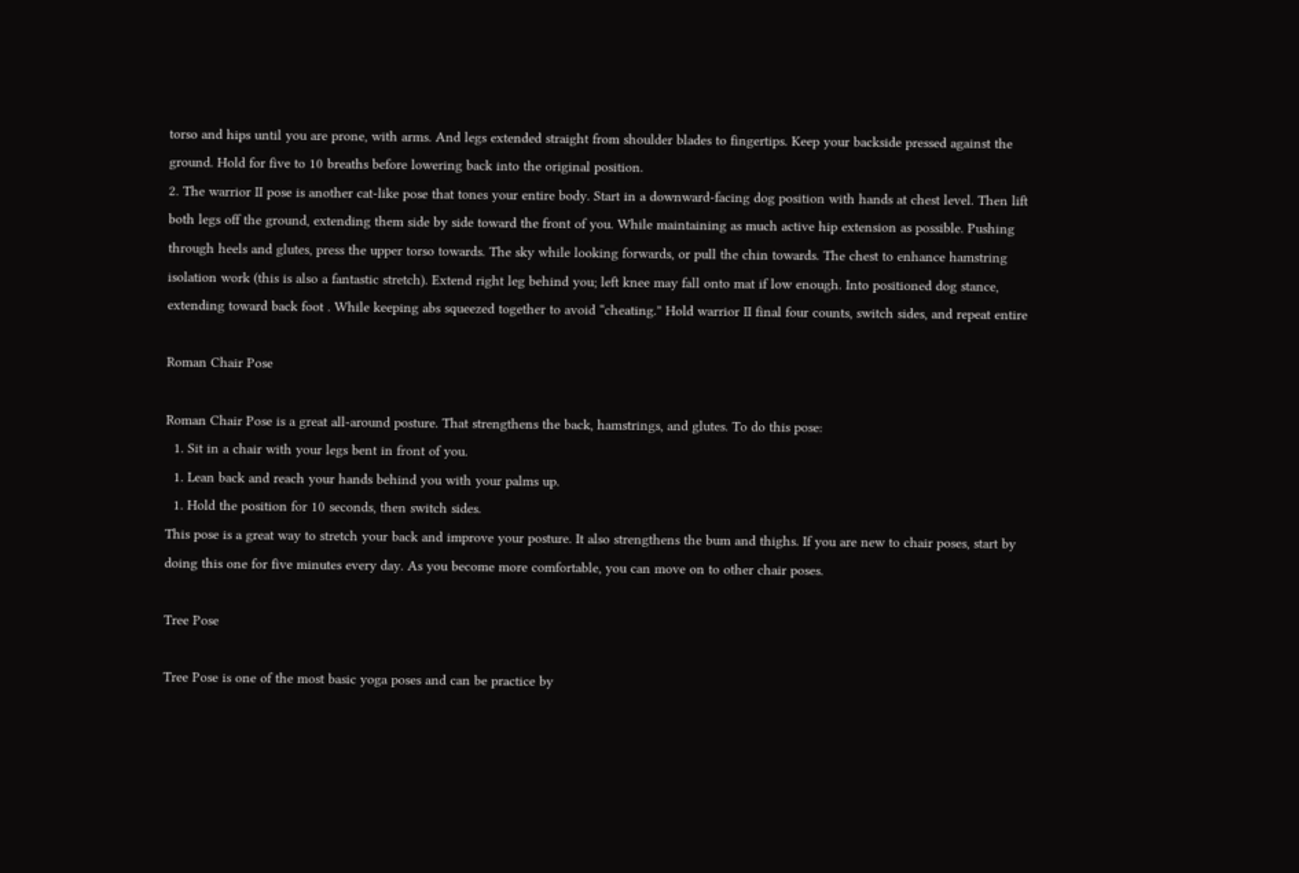torso and hips until you are prone, with arms. And legs extended straight from shoulder blades to fingertips. Keep your backside pressed against the ground. Hold for five to 10 breaths before lowering back into the original position.
2. The warrior II pose is another cat-like pose that tones your entire body. Start in a downward-facing dog position with hands at chest level. Then lift both legs off the ground, extending them side by side toward the front of you. While maintaining as much active hip extension as possible. Pushing through heels and glutes, press the upper torso towards. The sky while looking forwards, or pull the chin towards. The chest to enhance hamstring isolation work (this is also a fantastic stretch). Extend right leg behind you; left knee may fall onto mat if low enough. Into positioned dog stance, extending toward back foot . While keeping abs squeezed together to avoid “cheating.” Hold warrior II final four counts, switch sides, and repeat entire

Roman Chair Pose

Roman Chair Pose is a great all-around posture. That strengthens the back, hamstrings, and glutes. To do this pose:
  1. Sit in a chair with your legs bent in front of you.
  1. Lean back and reach your hands behind you with your palms up.
  1. Hold the position for 10 seconds, then switch sides.
This pose is a great way to stretch your back and improve your posture. It also strengthens the bum and thighs. If you are new to chair poses, start by doing this one for five minutes every day. As you become more comfortable, you can move on to other chair poses.

Tree Pose

Tree Pose is one of the most basic yoga poses and can be practice by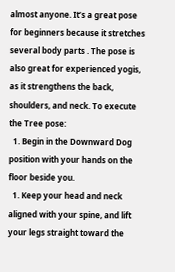almost anyone. It’s a great pose for beginners because it stretches several body parts . The pose is also great for experienced yogis, as it strengthens the back, shoulders, and neck. To execute the Tree pose:
  1. Begin in the Downward Dog position with your hands on the floor beside you.
  1. Keep your head and neck aligned with your spine, and lift your legs straight toward the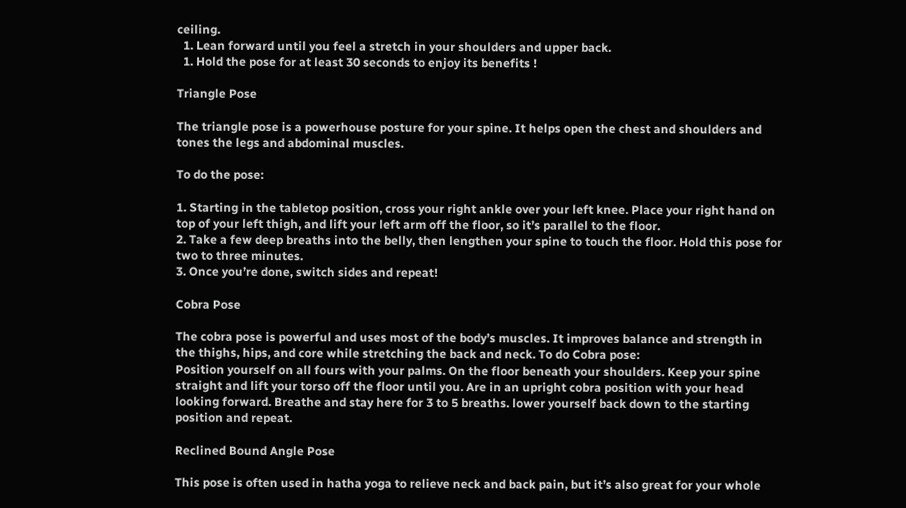ceiling.
  1. Lean forward until you feel a stretch in your shoulders and upper back.
  1. Hold the pose for at least 30 seconds to enjoy its benefits !

Triangle Pose

The triangle pose is a powerhouse posture for your spine. It helps open the chest and shoulders and tones the legs and abdominal muscles.

To do the pose:

1. Starting in the tabletop position, cross your right ankle over your left knee. Place your right hand on top of your left thigh, and lift your left arm off the floor, so it’s parallel to the floor.
2. Take a few deep breaths into the belly, then lengthen your spine to touch the floor. Hold this pose for two to three minutes.
3. Once you’re done, switch sides and repeat!

Cobra Pose

The cobra pose is powerful and uses most of the body’s muscles. It improves balance and strength in the thighs, hips, and core while stretching the back and neck. To do Cobra pose:
Position yourself on all fours with your palms. On the floor beneath your shoulders. Keep your spine straight and lift your torso off the floor until you. Are in an upright cobra position with your head looking forward. Breathe and stay here for 3 to 5 breaths. lower yourself back down to the starting position and repeat.

Reclined Bound Angle Pose

This pose is often used in hatha yoga to relieve neck and back pain, but it’s also great for your whole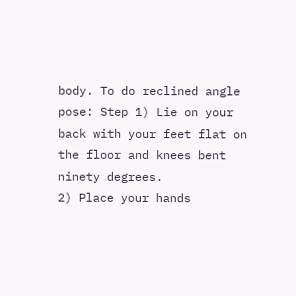body. To do reclined angle pose: Step 1) Lie on your back with your feet flat on the floor and knees bent ninety degrees.
2) Place your hands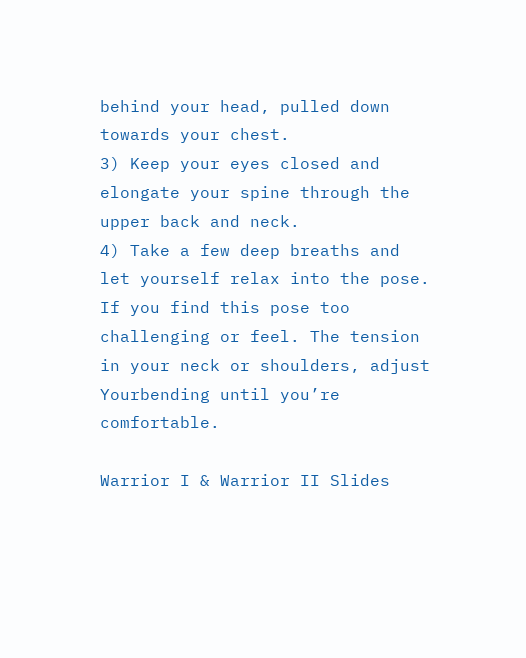behind your head, pulled down towards your chest.
3) Keep your eyes closed and elongate your spine through the upper back and neck.
4) Take a few deep breaths and let yourself relax into the pose. If you find this pose too challenging or feel. The tension in your neck or shoulders, adjust Yourbending until you’re comfortable.

Warrior I & Warrior II Slides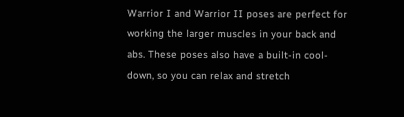Warrior I and Warrior II poses are perfect for working the larger muscles in your back and abs. These poses also have a built-in cool-down, so you can relax and stretch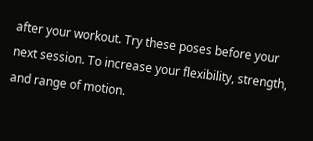after your workout. Try these poses before your next session. To increase your flexibility, strength, and range of motion.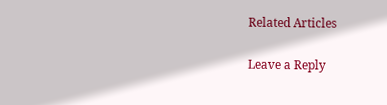Related Articles

Leave a Reply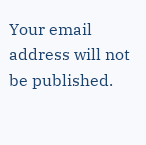Your email address will not be published.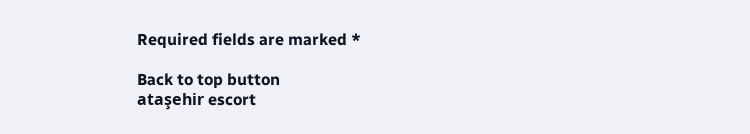Required fields are marked *

Back to top button
ataşehir escort